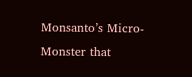Monsanto’s Micro-Monster that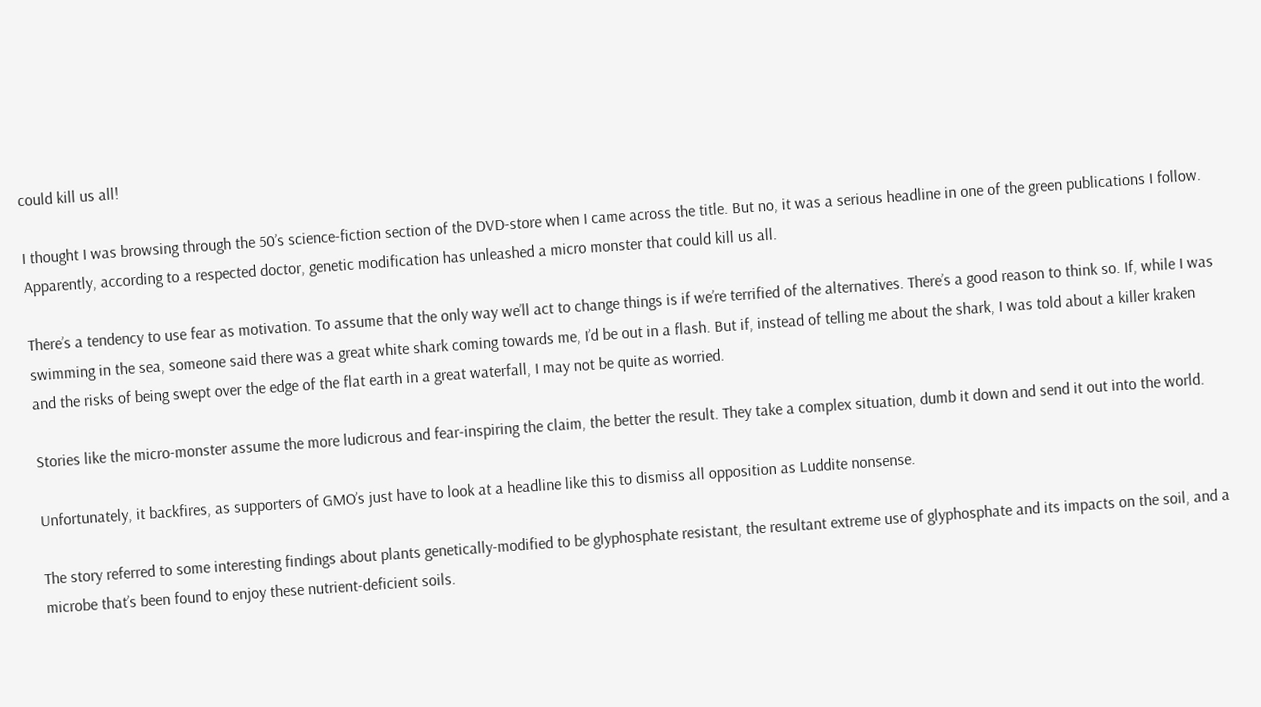could kill us all!

I thought I was browsing through the 50’s science-fiction section of the DVD-store when I came across the title. But no, it was a serious headline in one of the green publications I follow. Apparently, according to a respected doctor, genetic modification has unleashed a micro monster that could kill us all.

There’s a tendency to use fear as motivation. To assume that the only way we’ll act to change things is if we’re terrified of the alternatives. There’s a good reason to think so. If, while I was swimming in the sea, someone said there was a great white shark coming towards me, I’d be out in a flash. But if, instead of telling me about the shark, I was told about a killer kraken and the risks of being swept over the edge of the flat earth in a great waterfall, I may not be quite as worried.

Stories like the micro-monster assume the more ludicrous and fear-inspiring the claim, the better the result. They take a complex situation, dumb it down and send it out into the world.

Unfortunately, it backfires, as supporters of GMO’s just have to look at a headline like this to dismiss all opposition as Luddite nonsense.

The story referred to some interesting findings about plants genetically-modified to be glyphosphate resistant, the resultant extreme use of glyphosphate and its impacts on the soil, and a microbe that’s been found to enjoy these nutrient-deficient soils.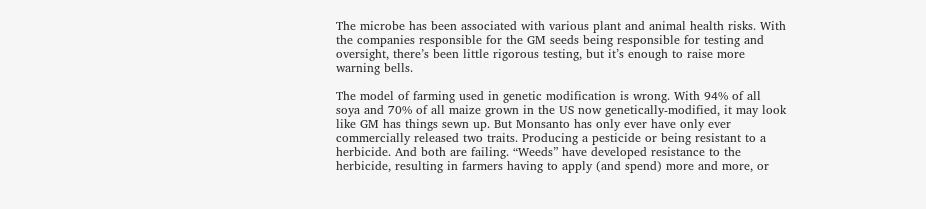The microbe has been associated with various plant and animal health risks. With the companies responsible for the GM seeds being responsible for testing and oversight, there’s been little rigorous testing, but it’s enough to raise more warning bells.

The model of farming used in genetic modification is wrong. With 94% of all soya and 70% of all maize grown in the US now genetically-modified, it may look like GM has things sewn up. But Monsanto has only ever have only ever commercially released two traits. Producing a pesticide or being resistant to a herbicide. And both are failing. “Weeds” have developed resistance to the herbicide, resulting in farmers having to apply (and spend) more and more, or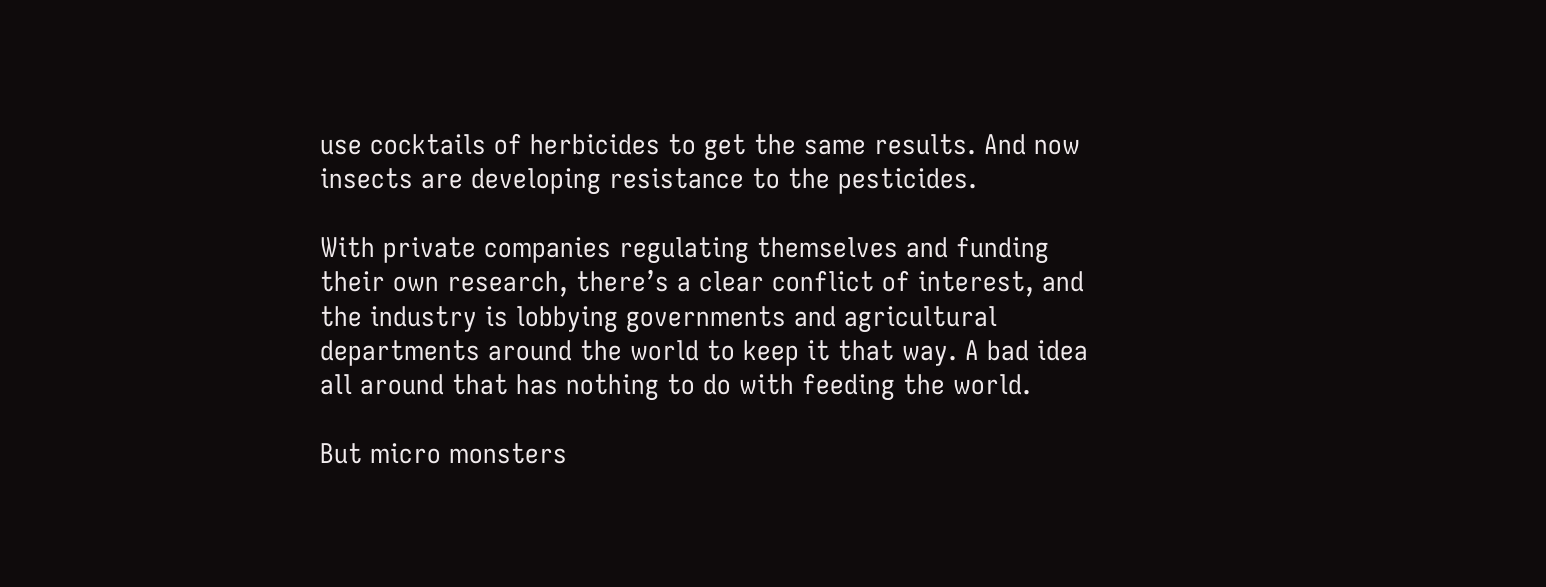use cocktails of herbicides to get the same results. And now insects are developing resistance to the pesticides.

With private companies regulating themselves and funding their own research, there’s a clear conflict of interest, and the industry is lobbying governments and agricultural departments around the world to keep it that way. A bad idea all around that has nothing to do with feeding the world.

But micro monsters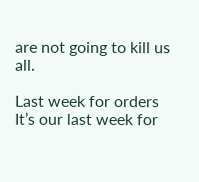are not going to kill us all.

Last week for orders
It’s our last week for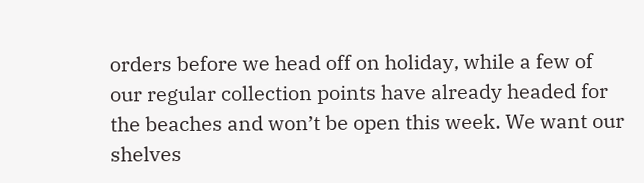orders before we head off on holiday, while a few of our regular collection points have already headed for the beaches and won’t be open this week. We want our shelves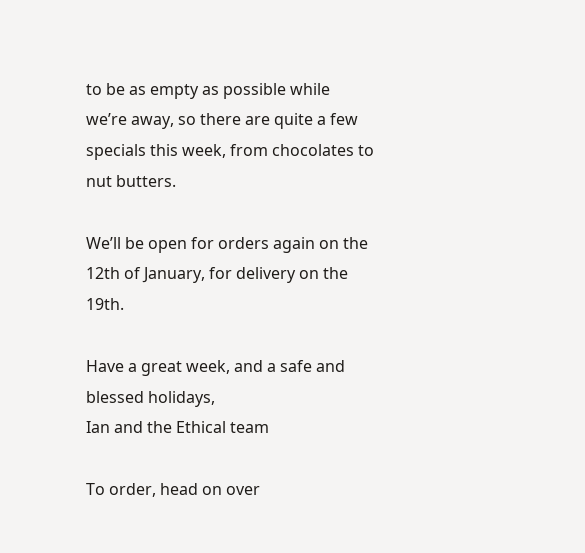to be as empty as possible while we’re away, so there are quite a few specials this week, from chocolates to nut butters.

We’ll be open for orders again on the 12th of January, for delivery on the 19th.

Have a great week, and a safe and blessed holidays,
Ian and the Ethical team

To order, head on over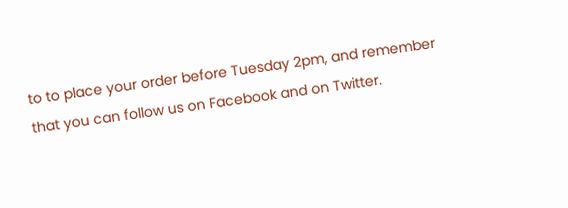to to place your order before Tuesday 2pm, and remember that you can follow us on Facebook and on Twitter.